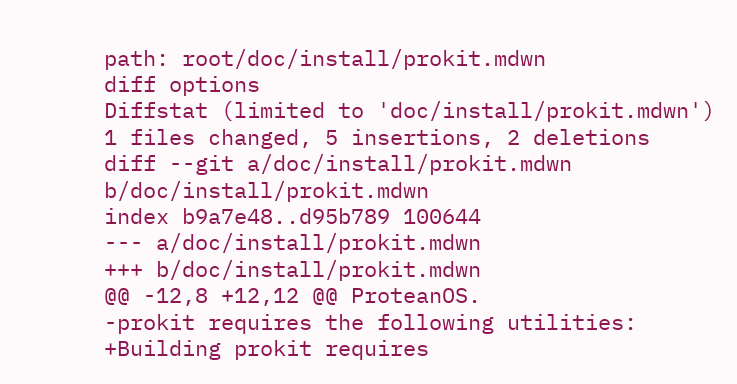path: root/doc/install/prokit.mdwn
diff options
Diffstat (limited to 'doc/install/prokit.mdwn')
1 files changed, 5 insertions, 2 deletions
diff --git a/doc/install/prokit.mdwn b/doc/install/prokit.mdwn
index b9a7e48..d95b789 100644
--- a/doc/install/prokit.mdwn
+++ b/doc/install/prokit.mdwn
@@ -12,8 +12,12 @@ ProteanOS.
-prokit requires the following utilities:
+Building prokit requires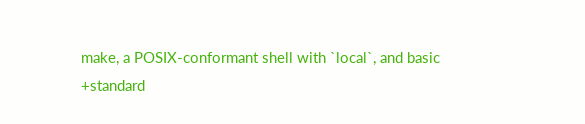make, a POSIX-conformant shell with `local`, and basic
+standard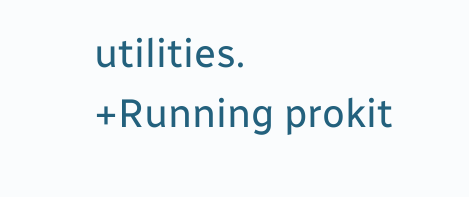utilities.
+Running prokit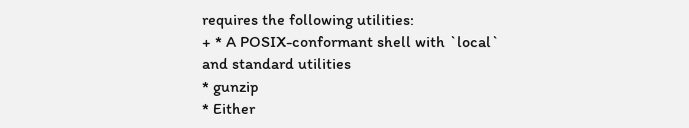requires the following utilities:
+ * A POSIX-conformant shell with `local` and standard utilities
* gunzip
* Either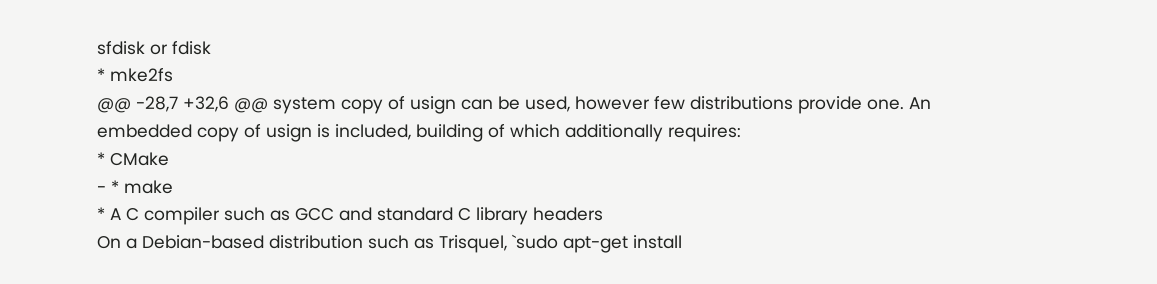sfdisk or fdisk
* mke2fs
@@ -28,7 +32,6 @@ system copy of usign can be used, however few distributions provide one. An
embedded copy of usign is included, building of which additionally requires:
* CMake
- * make
* A C compiler such as GCC and standard C library headers
On a Debian-based distribution such as Trisquel, `sudo apt-get install